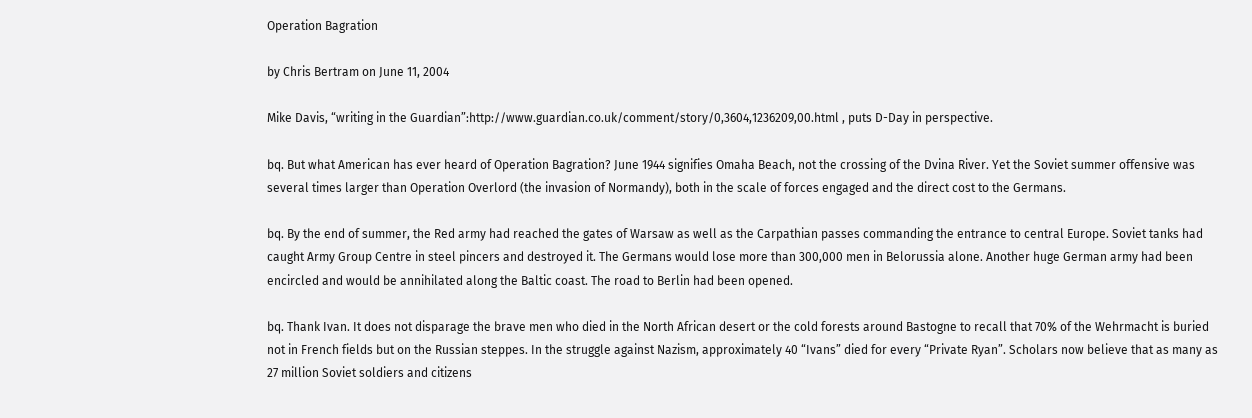Operation Bagration

by Chris Bertram on June 11, 2004

Mike Davis, “writing in the Guardian”:http://www.guardian.co.uk/comment/story/0,3604,1236209,00.html , puts D-Day in perspective.

bq. But what American has ever heard of Operation Bagration? June 1944 signifies Omaha Beach, not the crossing of the Dvina River. Yet the Soviet summer offensive was several times larger than Operation Overlord (the invasion of Normandy), both in the scale of forces engaged and the direct cost to the Germans.

bq. By the end of summer, the Red army had reached the gates of Warsaw as well as the Carpathian passes commanding the entrance to central Europe. Soviet tanks had caught Army Group Centre in steel pincers and destroyed it. The Germans would lose more than 300,000 men in Belorussia alone. Another huge German army had been encircled and would be annihilated along the Baltic coast. The road to Berlin had been opened.

bq. Thank Ivan. It does not disparage the brave men who died in the North African desert or the cold forests around Bastogne to recall that 70% of the Wehrmacht is buried not in French fields but on the Russian steppes. In the struggle against Nazism, approximately 40 “Ivans” died for every “Private Ryan”. Scholars now believe that as many as 27 million Soviet soldiers and citizens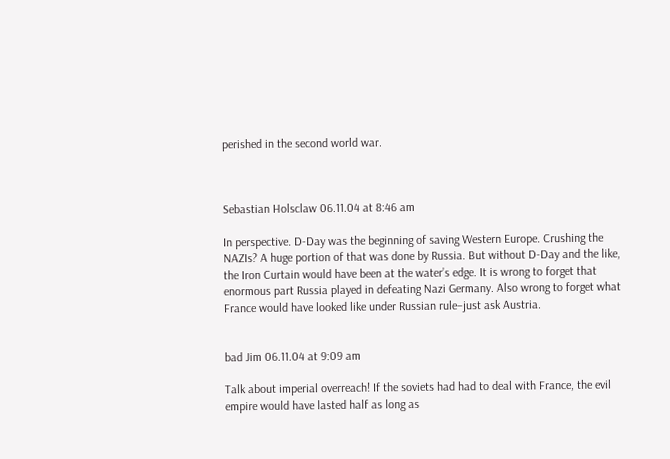perished in the second world war.



Sebastian Holsclaw 06.11.04 at 8:46 am

In perspective. D-Day was the beginning of saving Western Europe. Crushing the NAZIs? A huge portion of that was done by Russia. But without D-Day and the like, the Iron Curtain would have been at the water’s edge. It is wrong to forget that enormous part Russia played in defeating Nazi Germany. Also wrong to forget what France would have looked like under Russian rule–just ask Austria.


bad Jim 06.11.04 at 9:09 am

Talk about imperial overreach! If the soviets had had to deal with France, the evil empire would have lasted half as long as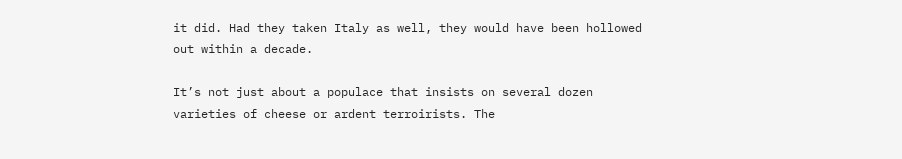it did. Had they taken Italy as well, they would have been hollowed out within a decade.

It’s not just about a populace that insists on several dozen varieties of cheese or ardent terroirists. The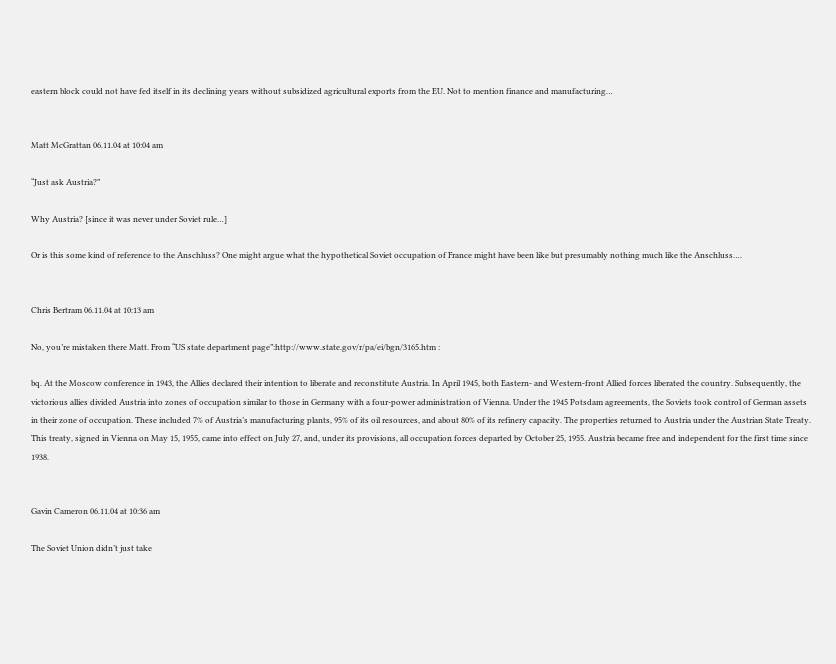eastern block could not have fed itself in its declining years without subsidized agricultural exports from the EU. Not to mention finance and manufacturing…


Matt McGrattan 06.11.04 at 10:04 am

“Just ask Austria?”

Why Austria? [since it was never under Soviet rule…]

Or is this some kind of reference to the Anschluss? One might argue what the hypothetical Soviet occupation of France might have been like but presumably nothing much like the Anschluss….


Chris Bertram 06.11.04 at 10:13 am

No, you’re mistaken there Matt. From “US state department page”:http://www.state.gov/r/pa/ei/bgn/3165.htm :

bq. At the Moscow conference in 1943, the Allies declared their intention to liberate and reconstitute Austria. In April 1945, both Eastern- and Western-front Allied forces liberated the country. Subsequently, the victorious allies divided Austria into zones of occupation similar to those in Germany with a four-power administration of Vienna. Under the 1945 Potsdam agreements, the Soviets took control of German assets in their zone of occupation. These included 7% of Austria’s manufacturing plants, 95% of its oil resources, and about 80% of its refinery capacity. The properties returned to Austria under the Austrian State Treaty. This treaty, signed in Vienna on May 15, 1955, came into effect on July 27, and, under its provisions, all occupation forces departed by October 25, 1955. Austria became free and independent for the first time since 1938.


Gavin Cameron 06.11.04 at 10:36 am

The Soviet Union didn’t just take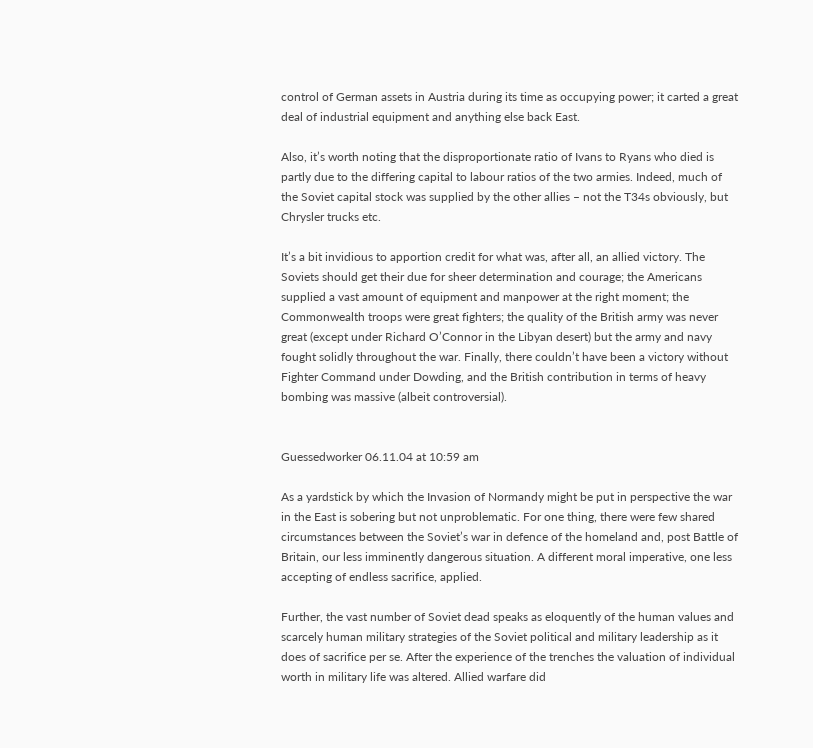control of German assets in Austria during its time as occupying power; it carted a great deal of industrial equipment and anything else back East.

Also, it’s worth noting that the disproportionate ratio of Ivans to Ryans who died is partly due to the differing capital to labour ratios of the two armies. Indeed, much of the Soviet capital stock was supplied by the other allies – not the T34s obviously, but Chrysler trucks etc.

It’s a bit invidious to apportion credit for what was, after all, an allied victory. The Soviets should get their due for sheer determination and courage; the Americans supplied a vast amount of equipment and manpower at the right moment; the Commonwealth troops were great fighters; the quality of the British army was never great (except under Richard O’Connor in the Libyan desert) but the army and navy fought solidly throughout the war. Finally, there couldn’t have been a victory without Fighter Command under Dowding, and the British contribution in terms of heavy bombing was massive (albeit controversial).


Guessedworker 06.11.04 at 10:59 am

As a yardstick by which the Invasion of Normandy might be put in perspective the war in the East is sobering but not unproblematic. For one thing, there were few shared circumstances between the Soviet’s war in defence of the homeland and, post Battle of Britain, our less imminently dangerous situation. A different moral imperative, one less accepting of endless sacrifice, applied.

Further, the vast number of Soviet dead speaks as eloquently of the human values and scarcely human military strategies of the Soviet political and military leadership as it does of sacrifice per se. After the experience of the trenches the valuation of individual worth in military life was altered. Allied warfare did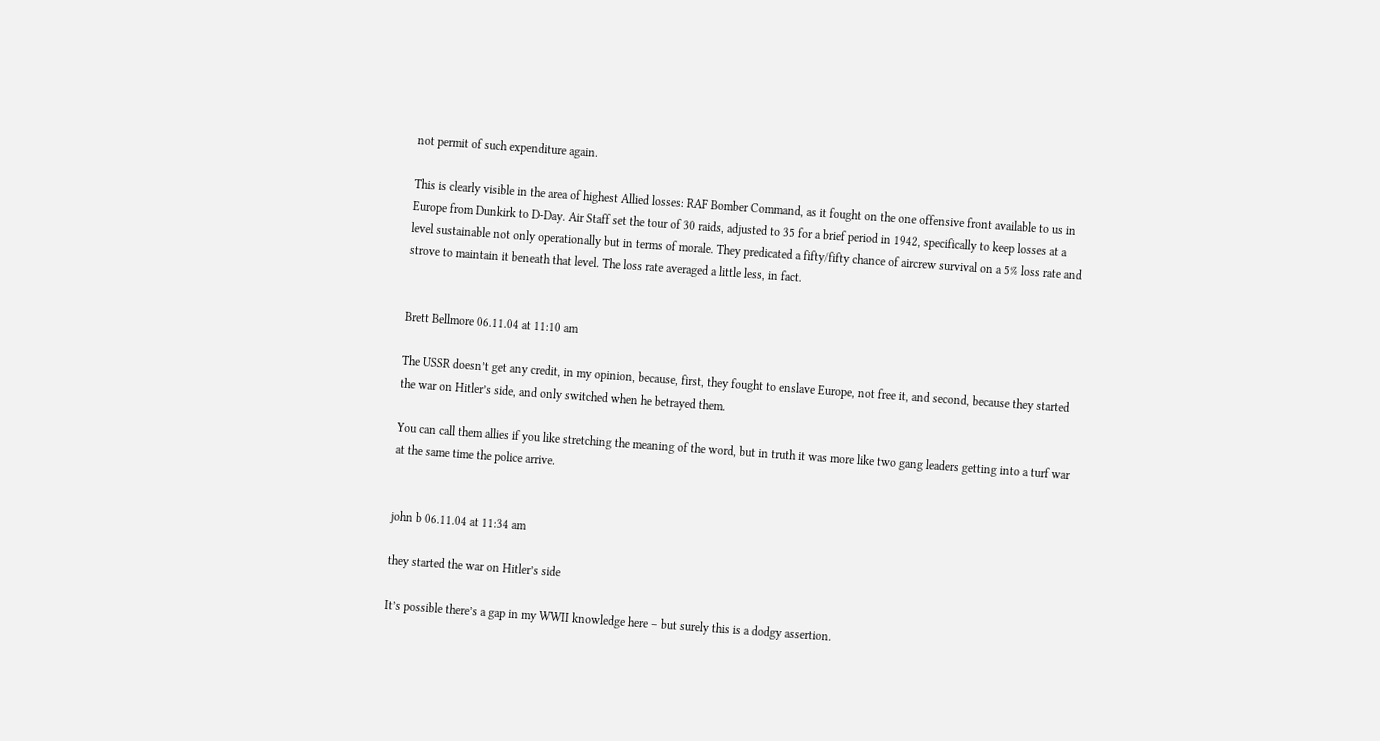not permit of such expenditure again.

This is clearly visible in the area of highest Allied losses: RAF Bomber Command, as it fought on the one offensive front available to us in Europe from Dunkirk to D-Day. Air Staff set the tour of 30 raids, adjusted to 35 for a brief period in 1942, specifically to keep losses at a level sustainable not only operationally but in terms of morale. They predicated a fifty/fifty chance of aircrew survival on a 5% loss rate and strove to maintain it beneath that level. The loss rate averaged a little less, in fact.


Brett Bellmore 06.11.04 at 11:10 am

The USSR doesn’t get any credit, in my opinion, because, first, they fought to enslave Europe, not free it, and second, because they started the war on Hitler’s side, and only switched when he betrayed them.

You can call them allies if you like stretching the meaning of the word, but in truth it was more like two gang leaders getting into a turf war at the same time the police arrive.


john b 06.11.04 at 11:34 am

they started the war on Hitler’s side

It’s possible there’s a gap in my WWII knowledge here – but surely this is a dodgy assertion.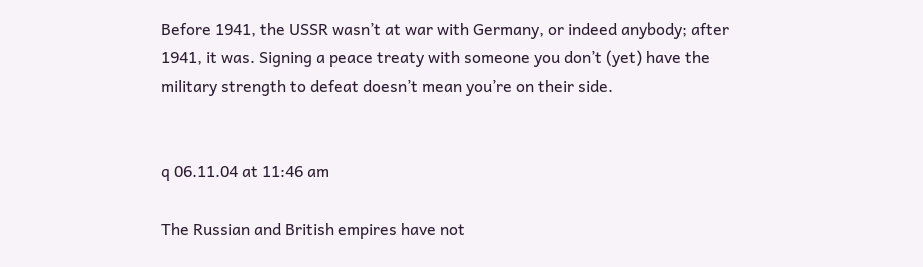Before 1941, the USSR wasn’t at war with Germany, or indeed anybody; after 1941, it was. Signing a peace treaty with someone you don’t (yet) have the military strength to defeat doesn’t mean you’re on their side.


q 06.11.04 at 11:46 am

The Russian and British empires have not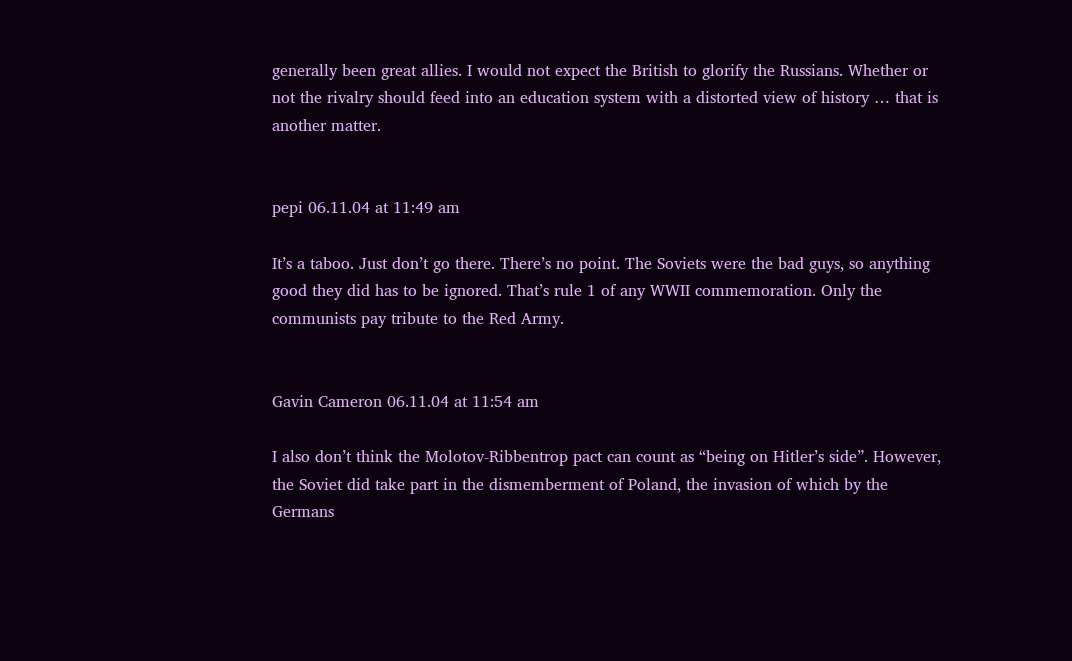generally been great allies. I would not expect the British to glorify the Russians. Whether or not the rivalry should feed into an education system with a distorted view of history … that is another matter.


pepi 06.11.04 at 11:49 am

It’s a taboo. Just don’t go there. There’s no point. The Soviets were the bad guys, so anything good they did has to be ignored. That’s rule 1 of any WWII commemoration. Only the communists pay tribute to the Red Army.


Gavin Cameron 06.11.04 at 11:54 am

I also don’t think the Molotov-Ribbentrop pact can count as “being on Hitler’s side”. However, the Soviet did take part in the dismemberment of Poland, the invasion of which by the Germans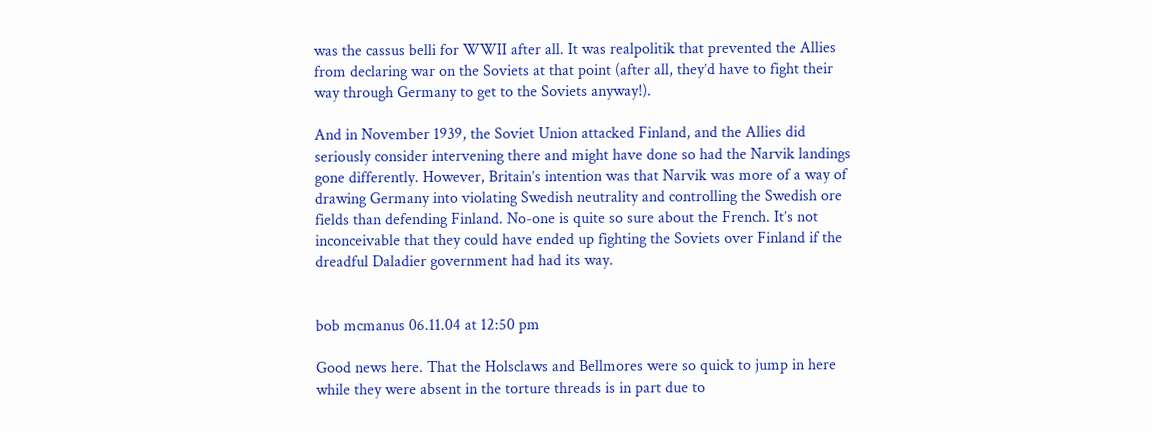was the cassus belli for WWII after all. It was realpolitik that prevented the Allies from declaring war on the Soviets at that point (after all, they’d have to fight their way through Germany to get to the Soviets anyway!).

And in November 1939, the Soviet Union attacked Finland, and the Allies did seriously consider intervening there and might have done so had the Narvik landings gone differently. However, Britain’s intention was that Narvik was more of a way of drawing Germany into violating Swedish neutrality and controlling the Swedish ore fields than defending Finland. No-one is quite so sure about the French. It’s not inconceivable that they could have ended up fighting the Soviets over Finland if the dreadful Daladier government had had its way.


bob mcmanus 06.11.04 at 12:50 pm

Good news here. That the Holsclaws and Bellmores were so quick to jump in here while they were absent in the torture threads is in part due to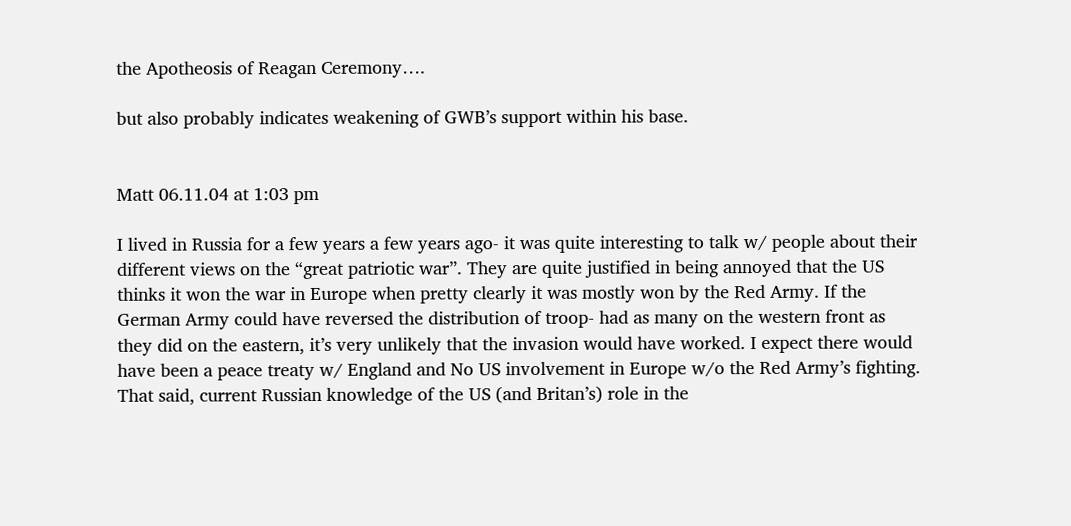the Apotheosis of Reagan Ceremony….

but also probably indicates weakening of GWB’s support within his base.


Matt 06.11.04 at 1:03 pm

I lived in Russia for a few years a few years ago- it was quite interesting to talk w/ people about their different views on the “great patriotic war”. They are quite justified in being annoyed that the US thinks it won the war in Europe when pretty clearly it was mostly won by the Red Army. If the German Army could have reversed the distribution of troop- had as many on the western front as they did on the eastern, it’s very unlikely that the invasion would have worked. I expect there would have been a peace treaty w/ England and No US involvement in Europe w/o the Red Army’s fighting. That said, current Russian knowledge of the US (and Britan’s) role in the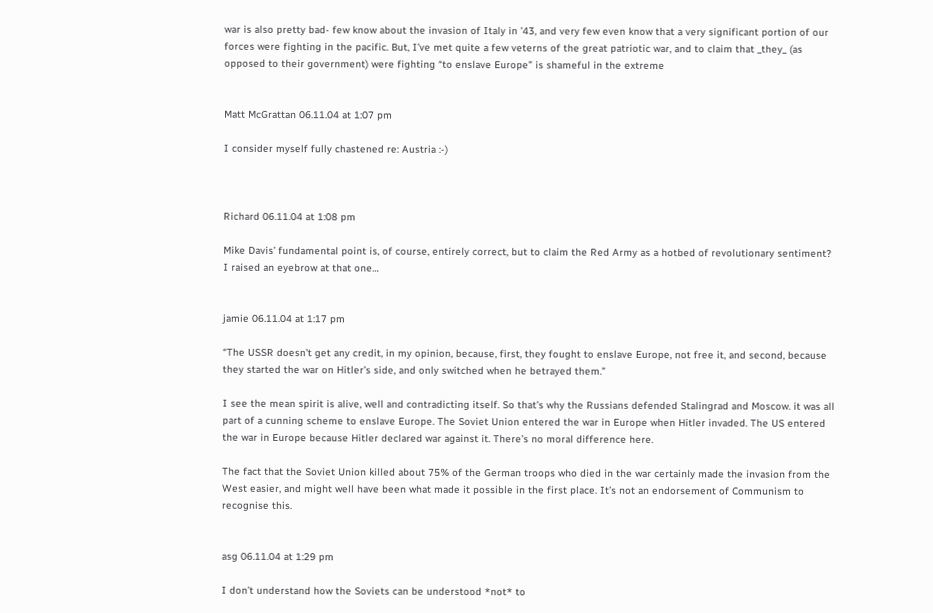war is also pretty bad- few know about the invasion of Italy in ’43, and very few even know that a very significant portion of our forces were fighting in the pacific. But, I’ve met quite a few veterns of the great patriotic war, and to claim that _they_ (as opposed to their government) were fighting “to enslave Europe” is shameful in the extreme


Matt McGrattan 06.11.04 at 1:07 pm

I consider myself fully chastened re: Austria :-)



Richard 06.11.04 at 1:08 pm

Mike Davis’ fundamental point is, of course, entirely correct, but to claim the Red Army as a hotbed of revolutionary sentiment? I raised an eyebrow at that one…


jamie 06.11.04 at 1:17 pm

“The USSR doesn’t get any credit, in my opinion, because, first, they fought to enslave Europe, not free it, and second, because they started the war on Hitler’s side, and only switched when he betrayed them.”

I see the mean spirit is alive, well and contradicting itself. So that’s why the Russians defended Stalingrad and Moscow. it was all part of a cunning scheme to enslave Europe. The Soviet Union entered the war in Europe when Hitler invaded. The US entered the war in Europe because Hitler declared war against it. There’s no moral difference here.

The fact that the Soviet Union killed about 75% of the German troops who died in the war certainly made the invasion from the West easier, and might well have been what made it possible in the first place. It’s not an endorsement of Communism to recognise this.


asg 06.11.04 at 1:29 pm

I don’t understand how the Soviets can be understood *not* to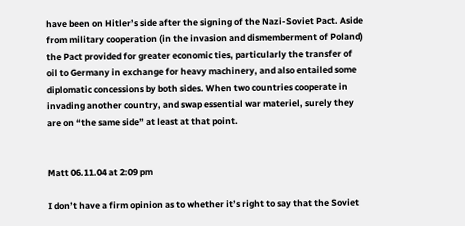have been on Hitler’s side after the signing of the Nazi-Soviet Pact. Aside from military cooperation (in the invasion and dismemberment of Poland) the Pact provided for greater economic ties, particularly the transfer of oil to Germany in exchange for heavy machinery, and also entailed some diplomatic concessions by both sides. When two countries cooperate in invading another country, and swap essential war materiel, surely they are on “the same side” at least at that point.


Matt 06.11.04 at 2:09 pm

I don’t have a firm opinion as to whether it’s right to say that the Soviet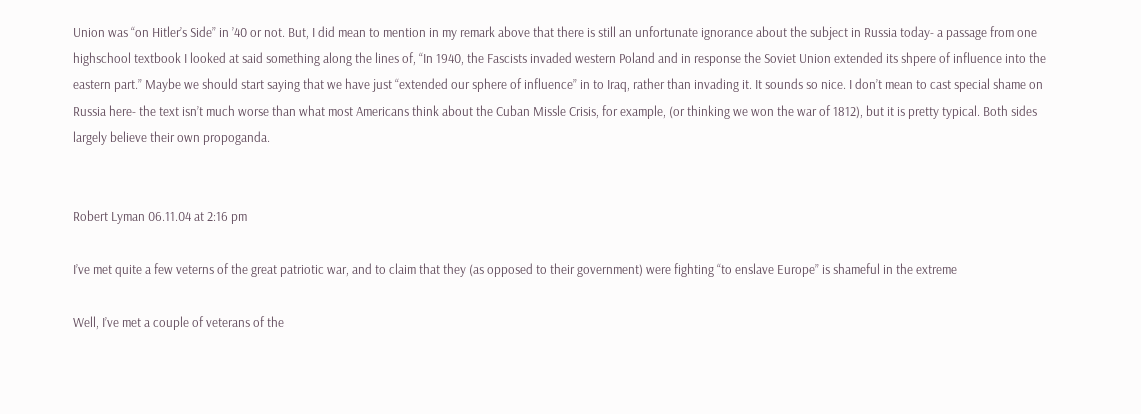Union was “on Hitler’s Side” in ’40 or not. But, I did mean to mention in my remark above that there is still an unfortunate ignorance about the subject in Russia today- a passage from one highschool textbook I looked at said something along the lines of, “In 1940, the Fascists invaded western Poland and in response the Soviet Union extended its shpere of influence into the eastern part.” Maybe we should start saying that we have just “extended our sphere of influence” in to Iraq, rather than invading it. It sounds so nice. I don’t mean to cast special shame on Russia here- the text isn’t much worse than what most Americans think about the Cuban Missle Crisis, for example, (or thinking we won the war of 1812), but it is pretty typical. Both sides largely believe their own propoganda.


Robert Lyman 06.11.04 at 2:16 pm

I’ve met quite a few veterns of the great patriotic war, and to claim that they (as opposed to their government) were fighting “to enslave Europe” is shameful in the extreme

Well, I’ve met a couple of veterans of the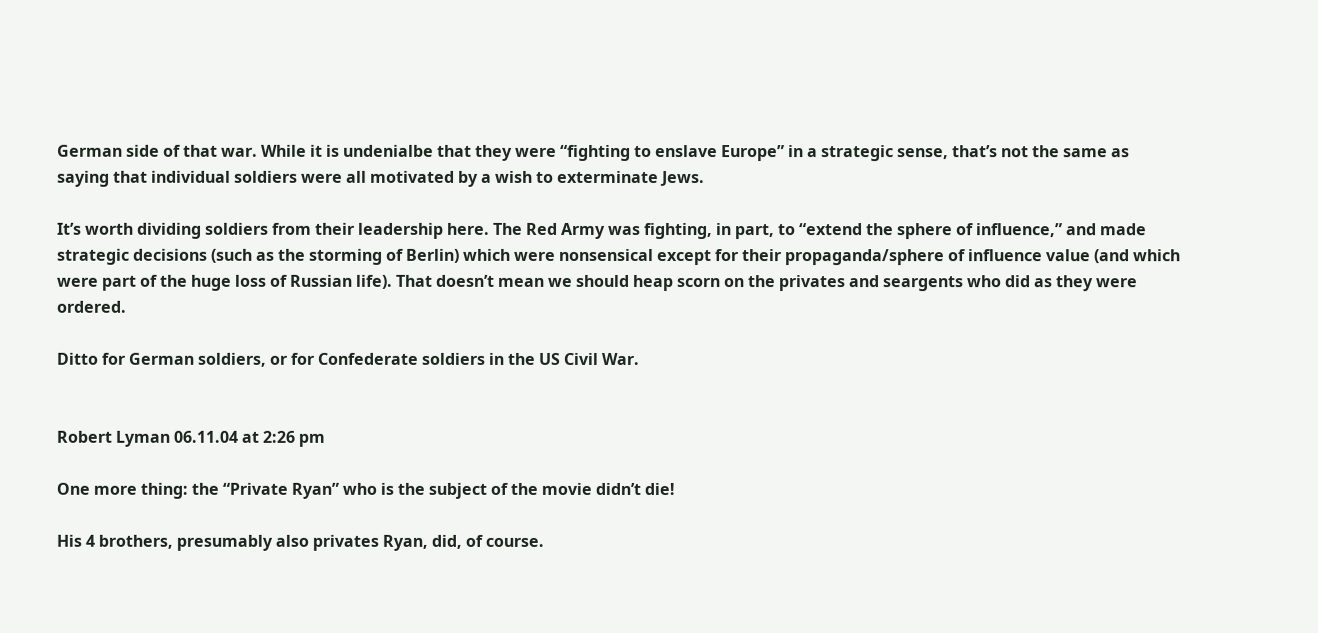German side of that war. While it is undenialbe that they were “fighting to enslave Europe” in a strategic sense, that’s not the same as saying that individual soldiers were all motivated by a wish to exterminate Jews.

It’s worth dividing soldiers from their leadership here. The Red Army was fighting, in part, to “extend the sphere of influence,” and made strategic decisions (such as the storming of Berlin) which were nonsensical except for their propaganda/sphere of influence value (and which were part of the huge loss of Russian life). That doesn’t mean we should heap scorn on the privates and seargents who did as they were ordered.

Ditto for German soldiers, or for Confederate soldiers in the US Civil War.


Robert Lyman 06.11.04 at 2:26 pm

One more thing: the “Private Ryan” who is the subject of the movie didn’t die!

His 4 brothers, presumably also privates Ryan, did, of course.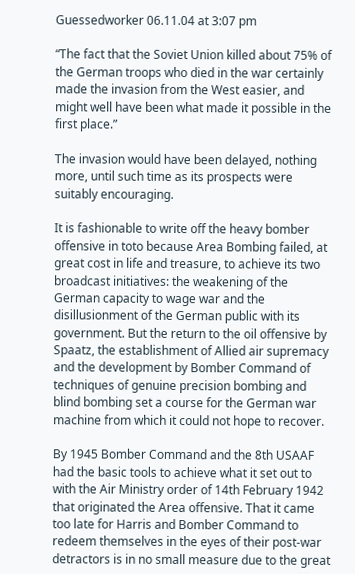Guessedworker 06.11.04 at 3:07 pm

“The fact that the Soviet Union killed about 75% of the German troops who died in the war certainly made the invasion from the West easier, and might well have been what made it possible in the first place.”

The invasion would have been delayed, nothing more, until such time as its prospects were suitably encouraging.

It is fashionable to write off the heavy bomber offensive in toto because Area Bombing failed, at great cost in life and treasure, to achieve its two broadcast initiatives: the weakening of the German capacity to wage war and the disillusionment of the German public with its government. But the return to the oil offensive by Spaatz, the establishment of Allied air supremacy and the development by Bomber Command of techniques of genuine precision bombing and blind bombing set a course for the German war machine from which it could not hope to recover.

By 1945 Bomber Command and the 8th USAAF had the basic tools to achieve what it set out to with the Air Ministry order of 14th February 1942 that originated the Area offensive. That it came too late for Harris and Bomber Command to redeem themselves in the eyes of their post-war detractors is in no small measure due to the great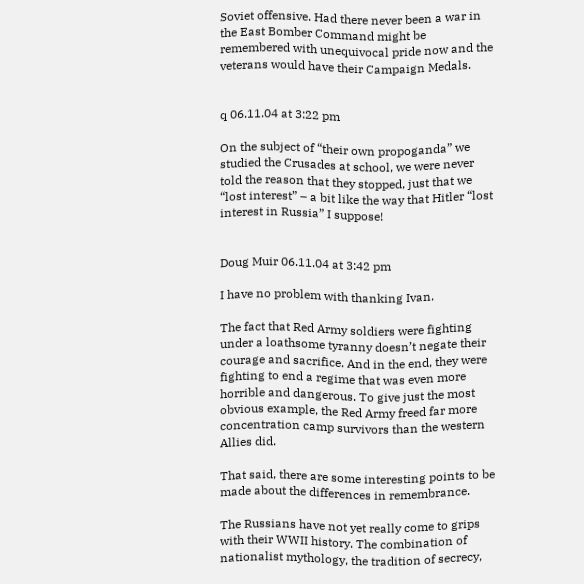Soviet offensive. Had there never been a war in the East Bomber Command might be remembered with unequivocal pride now and the veterans would have their Campaign Medals.


q 06.11.04 at 3:22 pm

On the subject of “their own propoganda” we studied the Crusades at school, we were never told the reason that they stopped, just that we “lost interest” – a bit like the way that Hitler “lost interest in Russia” I suppose!


Doug Muir 06.11.04 at 3:42 pm

I have no problem with thanking Ivan.

The fact that Red Army soldiers were fighting under a loathsome tyranny doesn’t negate their courage and sacrifice. And in the end, they were fighting to end a regime that was even more horrible and dangerous. To give just the most obvious example, the Red Army freed far more concentration camp survivors than the western Allies did.

That said, there are some interesting points to be made about the differences in remembrance.

The Russians have not yet really come to grips with their WWII history. The combination of nationalist mythology, the tradition of secrecy,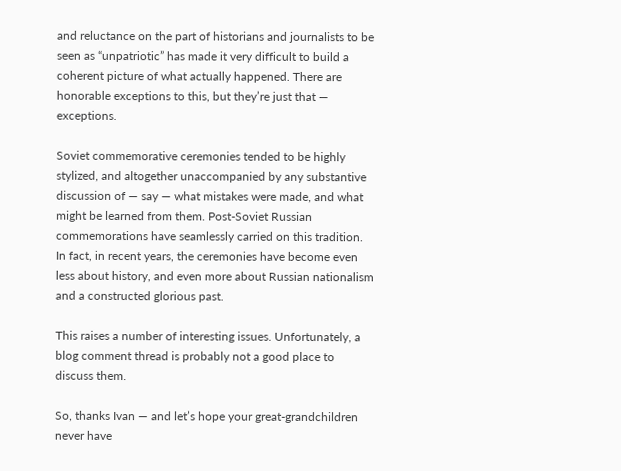and reluctance on the part of historians and journalists to be seen as “unpatriotic” has made it very difficult to build a coherent picture of what actually happened. There are honorable exceptions to this, but they’re just that — exceptions.

Soviet commemorative ceremonies tended to be highly stylized, and altogether unaccompanied by any substantive discussion of — say — what mistakes were made, and what might be learned from them. Post-Soviet Russian commemorations have seamlessly carried on this tradition. In fact, in recent years, the ceremonies have become even less about history, and even more about Russian nationalism and a constructed glorious past.

This raises a number of interesting issues. Unfortunately, a blog comment thread is probably not a good place to discuss them.

So, thanks Ivan — and let’s hope your great-grandchildren never have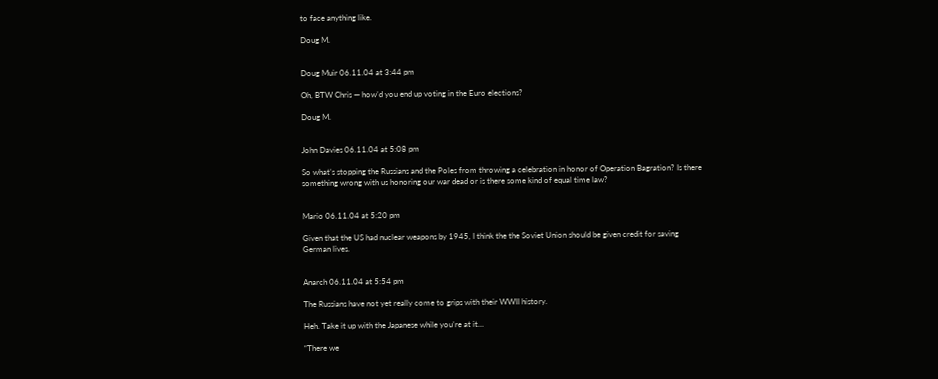to face anything like.

Doug M.


Doug Muir 06.11.04 at 3:44 pm

Oh, BTW Chris — how’d you end up voting in the Euro elections?

Doug M.


John Davies 06.11.04 at 5:08 pm

So what’s stopping the Russians and the Poles from throwing a celebration in honor of Operation Bagration? Is there something wrong with us honoring our war dead or is there some kind of equal time law?


Mario 06.11.04 at 5:20 pm

Given that the US had nuclear weapons by 1945, I think the the Soviet Union should be given credit for saving German lives.


Anarch 06.11.04 at 5:54 pm

The Russians have not yet really come to grips with their WWII history.

Heh. Take it up with the Japanese while you’re at it…

“There we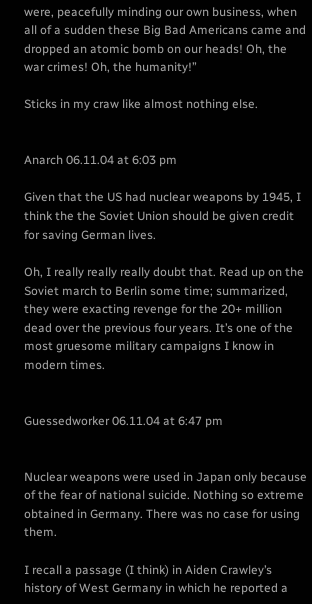were, peacefully minding our own business, when all of a sudden these Big Bad Americans came and dropped an atomic bomb on our heads! Oh, the war crimes! Oh, the humanity!”

Sticks in my craw like almost nothing else.


Anarch 06.11.04 at 6:03 pm

Given that the US had nuclear weapons by 1945, I think the the Soviet Union should be given credit for saving German lives.

Oh, I really really really doubt that. Read up on the Soviet march to Berlin some time; summarized, they were exacting revenge for the 20+ million dead over the previous four years. It’s one of the most gruesome military campaigns I know in modern times.


Guessedworker 06.11.04 at 6:47 pm


Nuclear weapons were used in Japan only because of the fear of national suicide. Nothing so extreme obtained in Germany. There was no case for using them.

I recall a passage (I think) in Aiden Crawley’s history of West Germany in which he reported a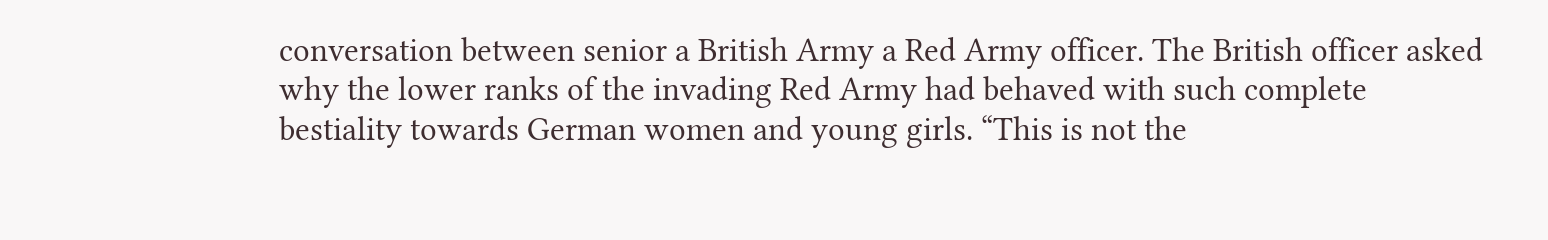conversation between senior a British Army a Red Army officer. The British officer asked why the lower ranks of the invading Red Army had behaved with such complete bestiality towards German women and young girls. “This is not the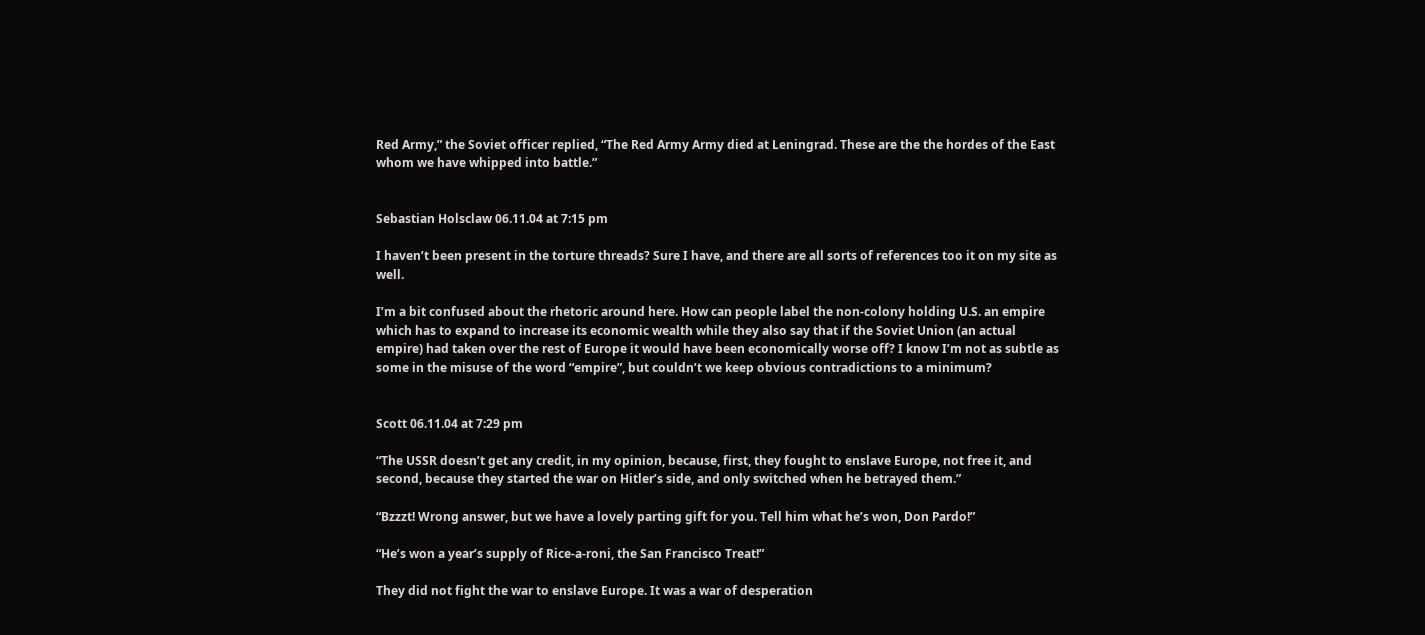Red Army,” the Soviet officer replied, “The Red Army Army died at Leningrad. These are the the hordes of the East whom we have whipped into battle.”


Sebastian Holsclaw 06.11.04 at 7:15 pm

I haven’t been present in the torture threads? Sure I have, and there are all sorts of references too it on my site as well.

I’m a bit confused about the rhetoric around here. How can people label the non-colony holding U.S. an empire which has to expand to increase its economic wealth while they also say that if the Soviet Union (an actual empire) had taken over the rest of Europe it would have been economically worse off? I know I’m not as subtle as some in the misuse of the word “empire”, but couldn’t we keep obvious contradictions to a minimum?


Scott 06.11.04 at 7:29 pm

“The USSR doesn’t get any credit, in my opinion, because, first, they fought to enslave Europe, not free it, and second, because they started the war on Hitler’s side, and only switched when he betrayed them.”

“Bzzzt! Wrong answer, but we have a lovely parting gift for you. Tell him what he’s won, Don Pardo!”

“He’s won a year’s supply of Rice-a-roni, the San Francisco Treat!”

They did not fight the war to enslave Europe. It was a war of desperation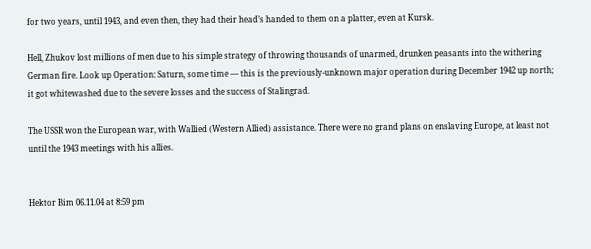for two years, until 1943, and even then, they had their head’s handed to them on a platter, even at Kursk.

Hell, Zhukov lost millions of men due to his simple strategy of throwing thousands of unarmed, drunken peasants into the withering German fire. Look up Operation: Saturn, some time — this is the previously-unknown major operation during December 1942 up north; it got whitewashed due to the severe losses and the success of Stalingrad.

The USSR won the European war, with Wallied (Western Allied) assistance. There were no grand plans on enslaving Europe, at least not until the 1943 meetings with his allies.


Hektor Bim 06.11.04 at 8:59 pm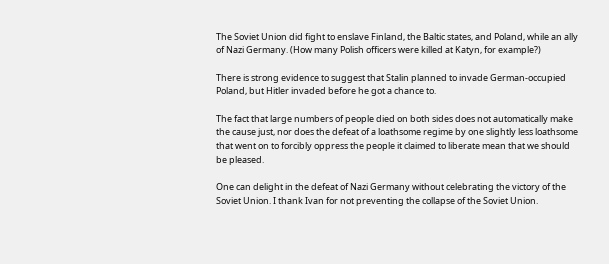The Soviet Union did fight to enslave Finland, the Baltic states, and Poland, while an ally of Nazi Germany. (How many Polish officers were killed at Katyn, for example?)

There is strong evidence to suggest that Stalin planned to invade German-occupied Poland, but Hitler invaded before he got a chance to.

The fact that large numbers of people died on both sides does not automatically make the cause just, nor does the defeat of a loathsome regime by one slightly less loathsome that went on to forcibly oppress the people it claimed to liberate mean that we should be pleased.

One can delight in the defeat of Nazi Germany without celebrating the victory of the Soviet Union. I thank Ivan for not preventing the collapse of the Soviet Union.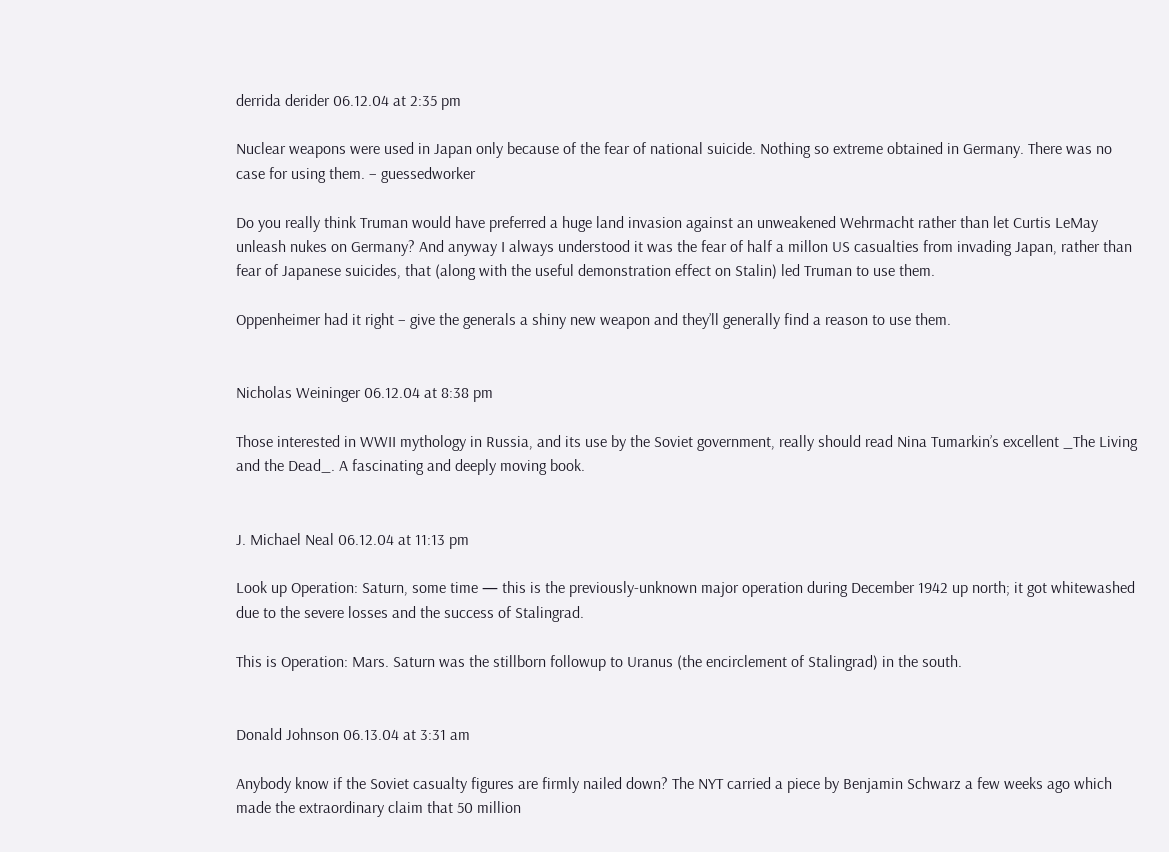derrida derider 06.12.04 at 2:35 pm

Nuclear weapons were used in Japan only because of the fear of national suicide. Nothing so extreme obtained in Germany. There was no case for using them. – guessedworker

Do you really think Truman would have preferred a huge land invasion against an unweakened Wehrmacht rather than let Curtis LeMay unleash nukes on Germany? And anyway I always understood it was the fear of half a millon US casualties from invading Japan, rather than fear of Japanese suicides, that (along with the useful demonstration effect on Stalin) led Truman to use them.

Oppenheimer had it right – give the generals a shiny new weapon and they’ll generally find a reason to use them.


Nicholas Weininger 06.12.04 at 8:38 pm

Those interested in WWII mythology in Russia, and its use by the Soviet government, really should read Nina Tumarkin’s excellent _The Living and the Dead_. A fascinating and deeply moving book.


J. Michael Neal 06.12.04 at 11:13 pm

Look up Operation: Saturn, some time — this is the previously-unknown major operation during December 1942 up north; it got whitewashed due to the severe losses and the success of Stalingrad.

This is Operation: Mars. Saturn was the stillborn followup to Uranus (the encirclement of Stalingrad) in the south.


Donald Johnson 06.13.04 at 3:31 am

Anybody know if the Soviet casualty figures are firmly nailed down? The NYT carried a piece by Benjamin Schwarz a few weeks ago which made the extraordinary claim that 50 million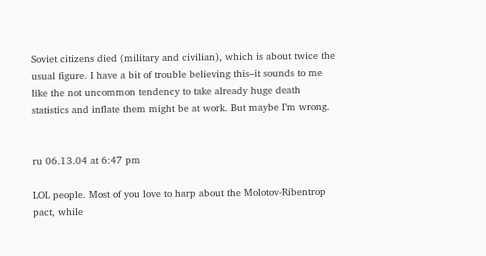Soviet citizens died (military and civilian), which is about twice the usual figure. I have a bit of trouble believing this–it sounds to me like the not uncommon tendency to take already huge death statistics and inflate them might be at work. But maybe I’m wrong.


ru 06.13.04 at 6:47 pm

LOL people. Most of you love to harp about the Molotov-Ribentrop pact, while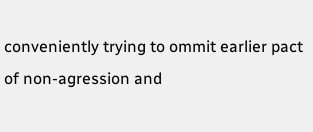conveniently trying to ommit earlier pact of non-agression and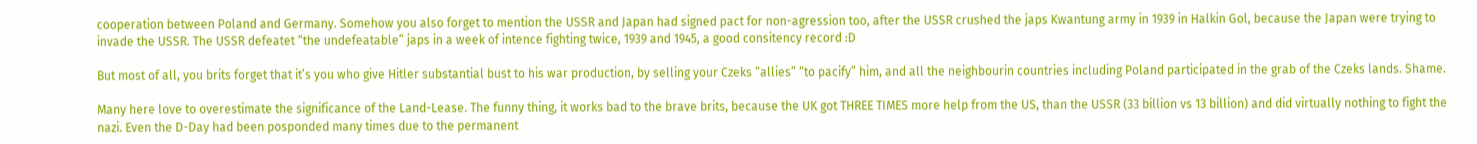cooperation between Poland and Germany. Somehow you also forget to mention the USSR and Japan had signed pact for non-agression too, after the USSR crushed the japs Kwantung army in 1939 in Halkin Gol, because the Japan were trying to invade the USSR. The USSR defeatet “the undefeatable” japs in a week of intence fighting twice, 1939 and 1945, a good consitency record :D

But most of all, you brits forget that it’s you who give Hitler substantial bust to his war production, by selling your Czeks “allies” “to pacify” him, and all the neighbourin countries including Poland participated in the grab of the Czeks lands. Shame.

Many here love to overestimate the significance of the Land-Lease. The funny thing, it works bad to the brave brits, because the UK got THREE TIMES more help from the US, than the USSR (33 billion vs 13 billion) and did virtually nothing to fight the nazi. Even the D-Day had been posponded many times due to the permanent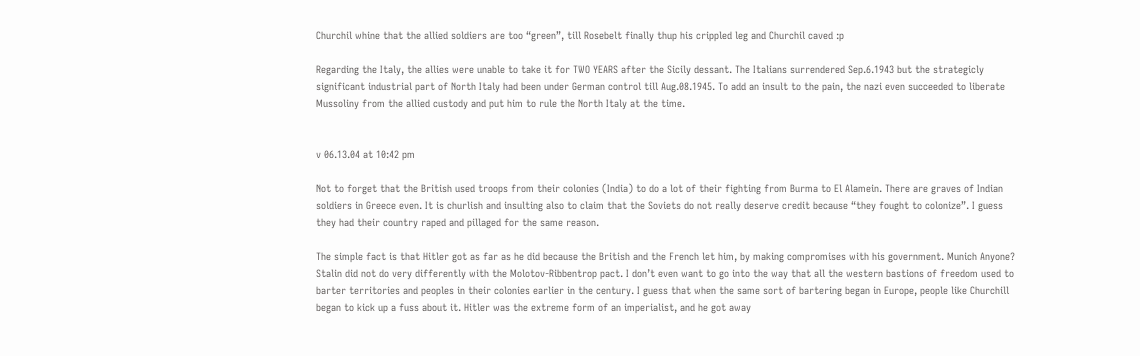Churchil whine that the allied soldiers are too “green”, till Rosebelt finally thup his crippled leg and Churchil caved :p

Regarding the Italy, the allies were unable to take it for TWO YEARS after the Sicily dessant. The Italians surrendered Sep.6.1943 but the strategicly significant industrial part of North Italy had been under German control till Aug.08.1945. To add an insult to the pain, the nazi even succeeded to liberate Mussoliny from the allied custody and put him to rule the North Italy at the time.


v 06.13.04 at 10:42 pm

Not to forget that the British used troops from their colonies (India) to do a lot of their fighting from Burma to El Alamein. There are graves of Indian soldiers in Greece even. It is churlish and insulting also to claim that the Soviets do not really deserve credit because “they fought to colonize”. I guess they had their country raped and pillaged for the same reason.

The simple fact is that Hitler got as far as he did because the British and the French let him, by making compromises with his government. Munich Anyone? Stalin did not do very differently with the Molotov-Ribbentrop pact. I don’t even want to go into the way that all the western bastions of freedom used to barter territories and peoples in their colonies earlier in the century. I guess that when the same sort of bartering began in Europe, people like Churchill began to kick up a fuss about it. Hitler was the extreme form of an imperialist, and he got away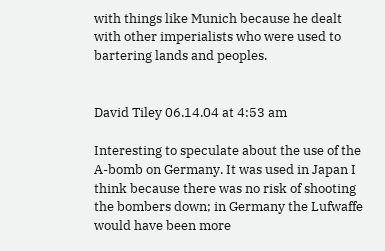with things like Munich because he dealt with other imperialists who were used to bartering lands and peoples.


David Tiley 06.14.04 at 4:53 am

Interesting to speculate about the use of the A-bomb on Germany. It was used in Japan I think because there was no risk of shooting the bombers down; in Germany the Lufwaffe would have been more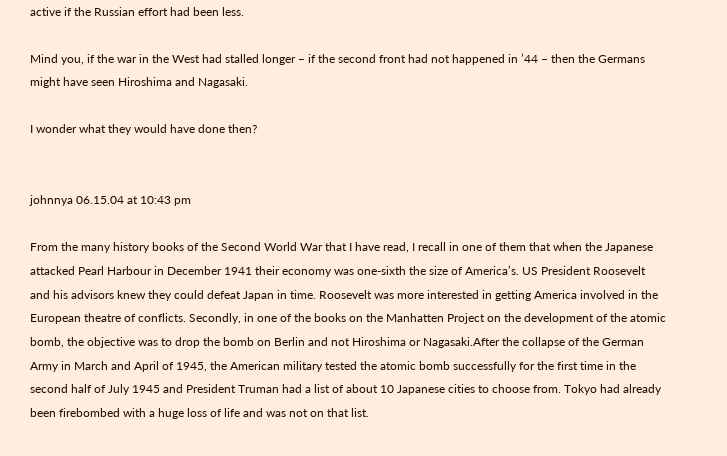active if the Russian effort had been less.

Mind you, if the war in the West had stalled longer – if the second front had not happened in ’44 – then the Germans might have seen Hiroshima and Nagasaki.

I wonder what they would have done then?


johnnya 06.15.04 at 10:43 pm

From the many history books of the Second World War that I have read, I recall in one of them that when the Japanese attacked Pearl Harbour in December 1941 their economy was one-sixth the size of America’s. US President Roosevelt and his advisors knew they could defeat Japan in time. Roosevelt was more interested in getting America involved in the European theatre of conflicts. Secondly, in one of the books on the Manhatten Project on the development of the atomic bomb, the objective was to drop the bomb on Berlin and not Hiroshima or Nagasaki.After the collapse of the German Army in March and April of 1945, the American military tested the atomic bomb successfully for the first time in the second half of July 1945 and President Truman had a list of about 10 Japanese cities to choose from. Tokyo had already been firebombed with a huge loss of life and was not on that list.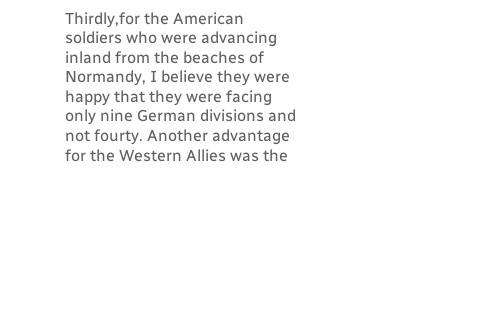Thirdly,for the American soldiers who were advancing inland from the beaches of Normandy, I believe they were happy that they were facing only nine German divisions and not fourty. Another advantage for the Western Allies was the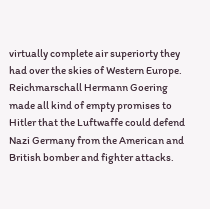virtually complete air superiorty they had over the skies of Western Europe. Reichmarschall Hermann Goering made all kind of empty promises to Hitler that the Luftwaffe could defend Nazi Germany from the American and British bomber and fighter attacks.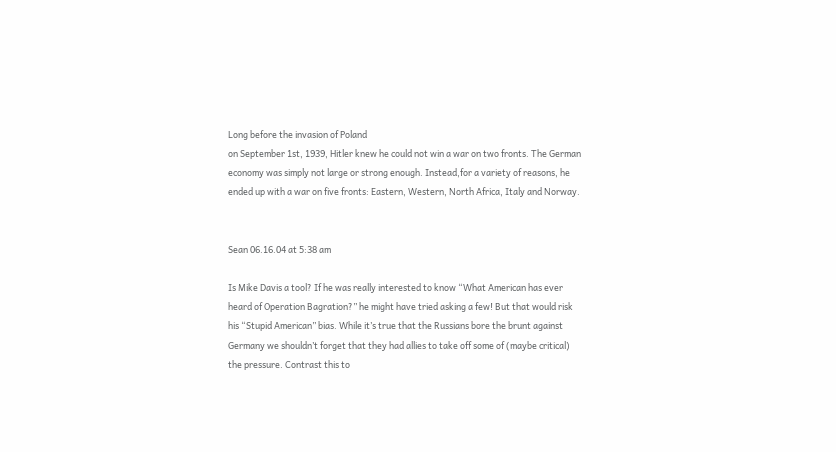Long before the invasion of Poland
on September 1st, 1939, Hitler knew he could not win a war on two fronts. The German economy was simply not large or strong enough. Instead,for a variety of reasons, he ended up with a war on five fronts: Eastern, Western, North Africa, Italy and Norway.


Sean 06.16.04 at 5:38 am

Is Mike Davis a tool? If he was really interested to know “What American has ever heard of Operation Bagration?” he might have tried asking a few! But that would risk his “Stupid American” bias. While it’s true that the Russians bore the brunt against Germany we shouldn’t forget that they had allies to take off some of (maybe critical) the pressure. Contrast this to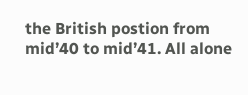the British postion from mid’40 to mid’41. All alone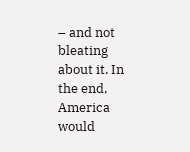– and not bleating about it. In the end, America would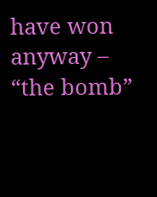have won anyway – “the bomb”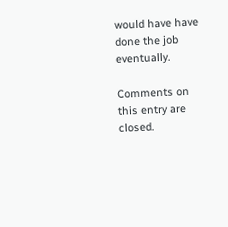would have have done the job eventually.

Comments on this entry are closed.